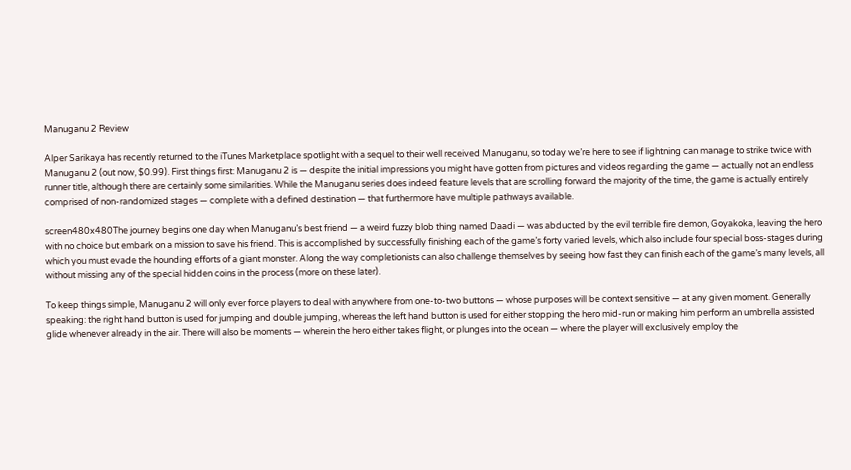Manuganu 2 Review

Alper Sarikaya has recently returned to the iTunes Marketplace spotlight with a sequel to their well received Manuganu, so today we’re here to see if lightning can manage to strike twice with Manuganu 2 (out now, $0.99). First things first: Manuganu 2 is — despite the initial impressions you might have gotten from pictures and videos regarding the game — actually not an endless runner title, although there are certainly some similarities. While the Manuganu series does indeed feature levels that are scrolling forward the majority of the time, the game is actually entirely comprised of non-randomized stages — complete with a defined destination — that furthermore have multiple pathways available.

screen480x480The journey begins one day when Manuganu’s best friend — a weird fuzzy blob thing named Daadi — was abducted by the evil terrible fire demon, Goyakoka, leaving the hero with no choice but embark on a mission to save his friend. This is accomplished by successfully finishing each of the game’s forty varied levels, which also include four special boss-stages during which you must evade the hounding efforts of a giant monster. Along the way completionists can also challenge themselves by seeing how fast they can finish each of the game’s many levels, all without missing any of the special hidden coins in the process (more on these later).

To keep things simple, Manuganu 2 will only ever force players to deal with anywhere from one-to-two buttons — whose purposes will be context sensitive — at any given moment. Generally speaking: the right hand button is used for jumping and double jumping, whereas the left hand button is used for either stopping the hero mid-run or making him perform an umbrella assisted glide whenever already in the air. There will also be moments — wherein the hero either takes flight, or plunges into the ocean — where the player will exclusively employ the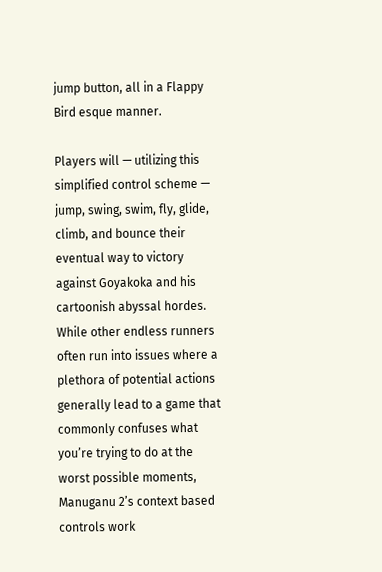jump button, all in a Flappy Bird esque manner.

Players will — utilizing this simplified control scheme — jump, swing, swim, fly, glide, climb, and bounce their eventual way to victory against Goyakoka and his cartoonish abyssal hordes. While other endless runners often run into issues where a plethora of potential actions generally lead to a game that commonly confuses what you’re trying to do at the worst possible moments, Manuganu 2’s context based controls work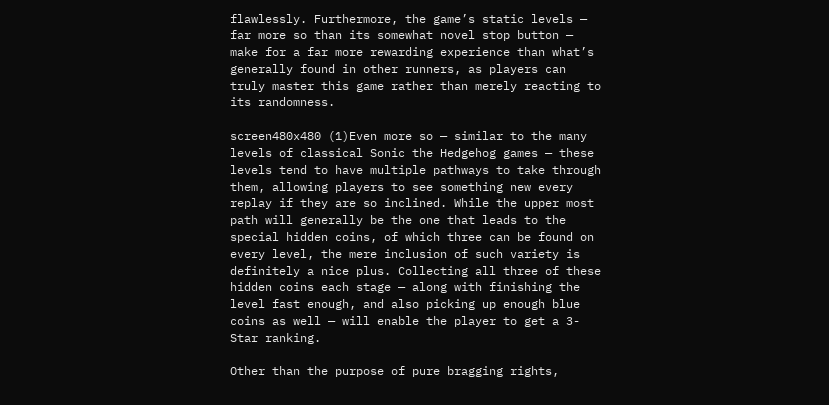flawlessly. Furthermore, the game’s static levels — far more so than its somewhat novel stop button — make for a far more rewarding experience than what’s generally found in other runners, as players can truly master this game rather than merely reacting to its randomness.

screen480x480 (1)Even more so — similar to the many levels of classical Sonic the Hedgehog games — these levels tend to have multiple pathways to take through them, allowing players to see something new every replay if they are so inclined. While the upper most path will generally be the one that leads to the special hidden coins, of which three can be found on every level, the mere inclusion of such variety is definitely a nice plus. Collecting all three of these hidden coins each stage — along with finishing the level fast enough, and also picking up enough blue coins as well — will enable the player to get a 3-Star ranking.

Other than the purpose of pure bragging rights,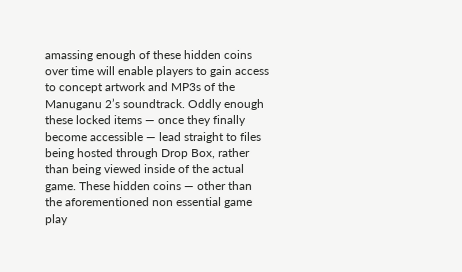amassing enough of these hidden coins over time will enable players to gain access to concept artwork and MP3s of the Manuganu 2’s soundtrack. Oddly enough these locked items — once they finally become accessible — lead straight to files being hosted through Drop Box, rather than being viewed inside of the actual game. These hidden coins — other than the aforementioned non essential game play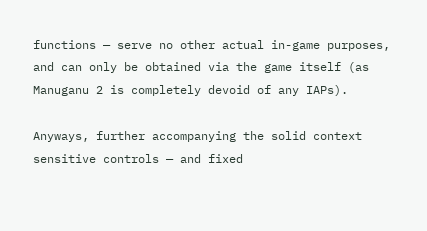functions — serve no other actual in-game purposes, and can only be obtained via the game itself (as Manuganu 2 is completely devoid of any IAPs).

Anyways, further accompanying the solid context sensitive controls — and fixed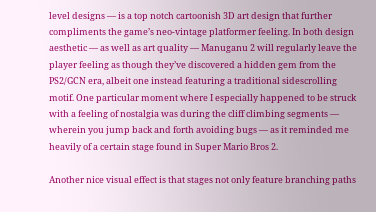level designs — is a top notch cartoonish 3D art design that further compliments the game’s neo-vintage platformer feeling. In both design aesthetic — as well as art quality — Manuganu 2 will regularly leave the player feeling as though they’ve discovered a hidden gem from the PS2/GCN era, albeit one instead featuring a traditional sidescrolling motif. One particular moment where I especially happened to be struck with a feeling of nostalgia was during the cliff climbing segments — wherein you jump back and forth avoiding bugs — as it reminded me heavily of a certain stage found in Super Mario Bros 2.

Another nice visual effect is that stages not only feature branching paths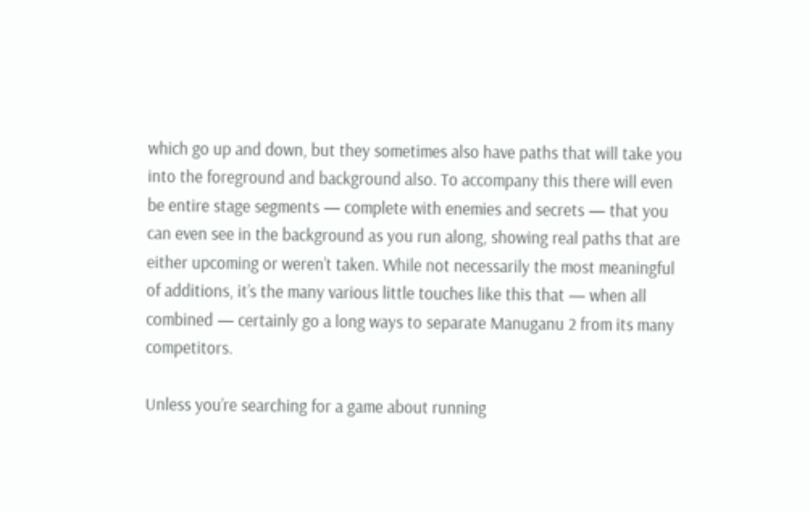which go up and down, but they sometimes also have paths that will take you into the foreground and background also. To accompany this there will even be entire stage segments — complete with enemies and secrets — that you can even see in the background as you run along, showing real paths that are either upcoming or weren’t taken. While not necessarily the most meaningful of additions, it’s the many various little touches like this that — when all combined — certainly go a long ways to separate Manuganu 2 from its many competitors.

Unless you’re searching for a game about running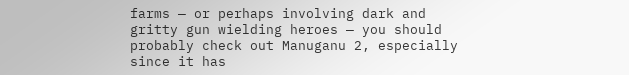farms — or perhaps involving dark and gritty gun wielding heroes — you should probably check out Manuganu 2, especially since it has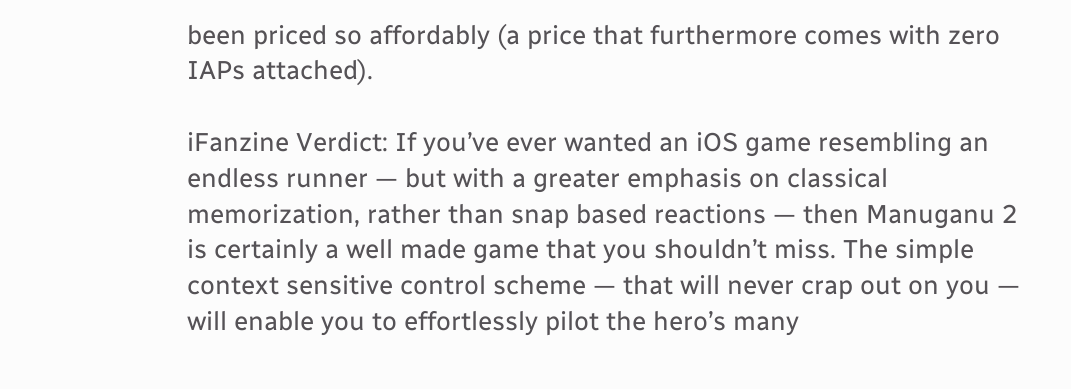been priced so affordably (a price that furthermore comes with zero IAPs attached).

iFanzine Verdict: If you’ve ever wanted an iOS game resembling an endless runner — but with a greater emphasis on classical memorization, rather than snap based reactions — then Manuganu 2 is certainly a well made game that you shouldn’t miss. The simple context sensitive control scheme — that will never crap out on you — will enable you to effortlessly pilot the hero’s many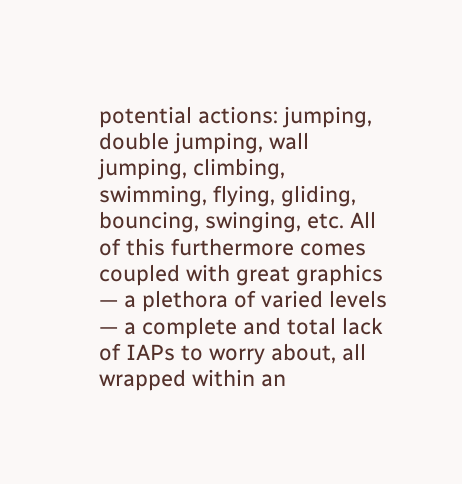potential actions: jumping, double jumping, wall jumping, climbing, swimming, flying, gliding, bouncing, swinging, etc. All of this furthermore comes coupled with great graphics — a plethora of varied levels — a complete and total lack of IAPs to worry about, all wrapped within an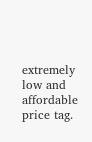extremely low and affordable price tag.